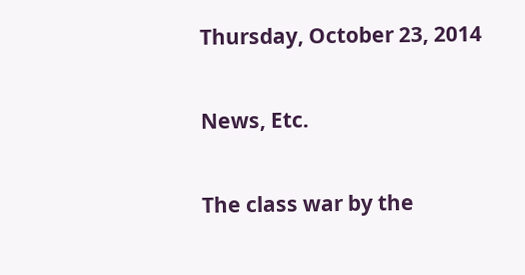Thursday, October 23, 2014

News, Etc.

The class war by the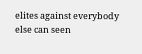elites against everybody else can seen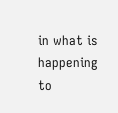in what is happening to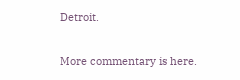Detroit.

More commentary is here.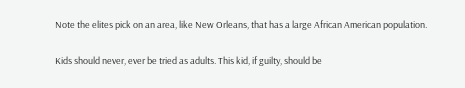Note the elites pick on an area, like New Orleans, that has a large African American population.

Kids should never, ever be tried as adults. This kid, if guilty, should be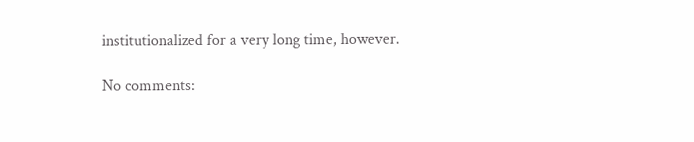institutionalized for a very long time, however.

No comments: